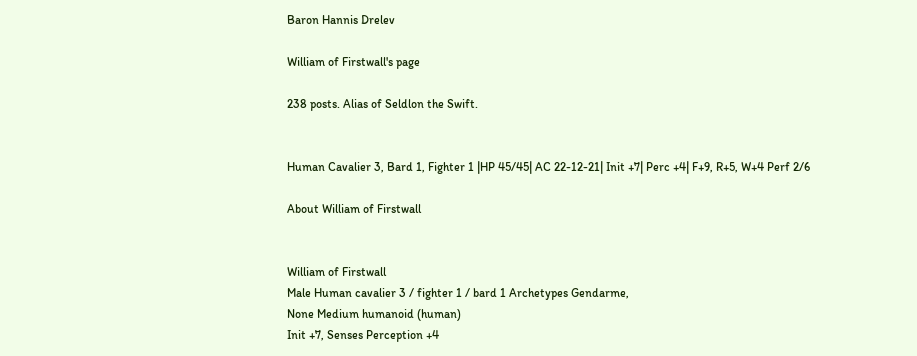Baron Hannis Drelev

William of Firstwall's page

238 posts. Alias of Seldlon the Swift.


Human Cavalier 3, Bard 1, Fighter 1 |HP 45/45| AC 22-12-21| Init +7| Perc +4| F+9, R+5, W+4 Perf 2/6

About William of Firstwall


William of Firstwall
Male Human cavalier 3 / fighter 1 / bard 1 Archetypes Gendarme,
None Medium humanoid (human)
Init +7, Senses Perception +4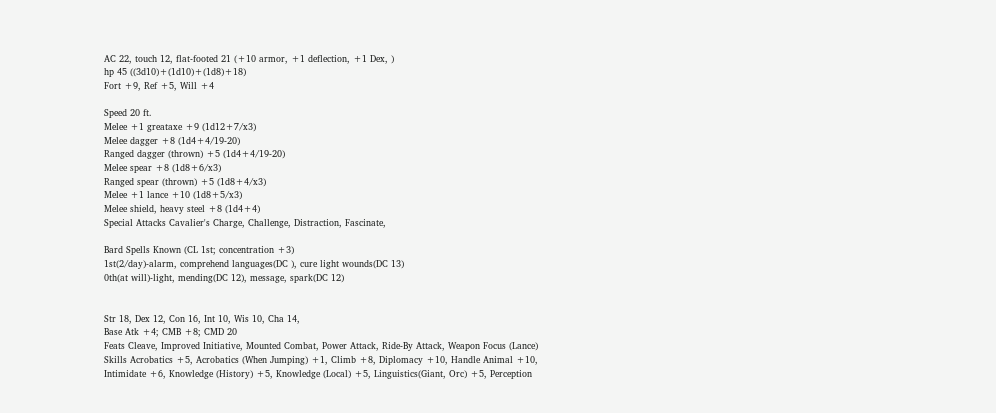AC 22, touch 12, flat-footed 21 (+10 armor, +1 deflection, +1 Dex, )
hp 45 ((3d10)+(1d10)+(1d8)+18)
Fort +9, Ref +5, Will +4

Speed 20 ft.
Melee +1 greataxe +9 (1d12+7/x3)
Melee dagger +8 (1d4+4/19-20)
Ranged dagger (thrown) +5 (1d4+4/19-20)
Melee spear +8 (1d8+6/x3)
Ranged spear (thrown) +5 (1d8+4/x3)
Melee +1 lance +10 (1d8+5/x3)
Melee shield, heavy steel +8 (1d4+4)
Special Attacks Cavalier's Charge, Challenge, Distraction, Fascinate,

Bard Spells Known (CL 1st; concentration +3)
1st(2/day)-alarm, comprehend languages(DC ), cure light wounds(DC 13)
0th(at will)-light, mending(DC 12), message, spark(DC 12)


Str 18, Dex 12, Con 16, Int 10, Wis 10, Cha 14,
Base Atk +4; CMB +8; CMD 20
Feats Cleave, Improved Initiative, Mounted Combat, Power Attack, Ride-By Attack, Weapon Focus (Lance)
Skills Acrobatics +5, Acrobatics (When Jumping) +1, Climb +8, Diplomacy +10, Handle Animal +10, Intimidate +6, Knowledge (History) +5, Knowledge (Local) +5, Linguistics(Giant, Orc) +5, Perception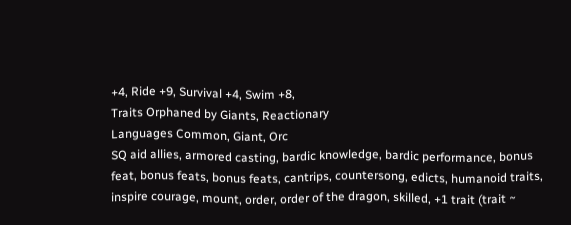+4, Ride +9, Survival +4, Swim +8,
Traits Orphaned by Giants, Reactionary
Languages Common, Giant, Orc
SQ aid allies, armored casting, bardic knowledge, bardic performance, bonus feat, bonus feats, bonus feats, cantrips, countersong, edicts, humanoid traits, inspire courage, mount, order, order of the dragon, skilled, +1 trait (trait ~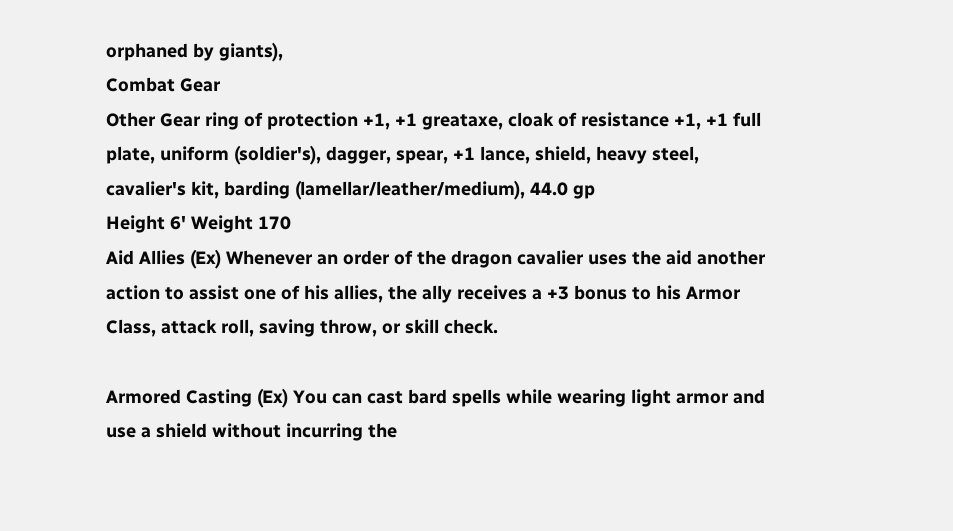orphaned by giants),
Combat Gear
Other Gear ring of protection +1, +1 greataxe, cloak of resistance +1, +1 full plate, uniform (soldier's), dagger, spear, +1 lance, shield, heavy steel, cavalier's kit, barding (lamellar/leather/medium), 44.0 gp
Height 6' Weight 170
Aid Allies (Ex) Whenever an order of the dragon cavalier uses the aid another action to assist one of his allies, the ally receives a +3 bonus to his Armor Class, attack roll, saving throw, or skill check.

Armored Casting (Ex) You can cast bard spells while wearing light armor and use a shield without incurring the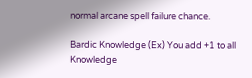normal arcane spell failure chance.

Bardic Knowledge (Ex) You add +1 to all Knowledge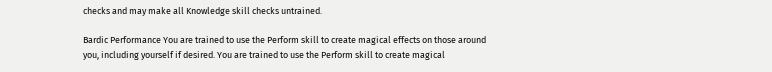checks and may make all Knowledge skill checks untrained.

Bardic Performance You are trained to use the Perform skill to create magical effects on those around you, including yourself if desired. You are trained to use the Perform skill to create magical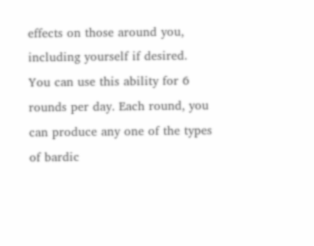effects on those around you, including yourself if desired. You can use this ability for 6 rounds per day. Each round, you can produce any one of the types of bardic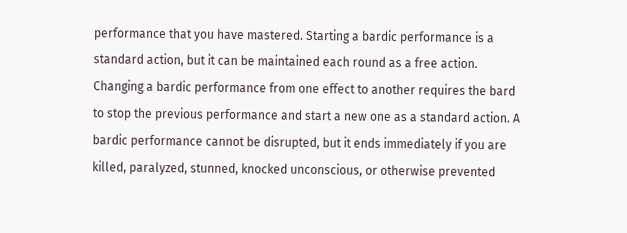performance that you have mastered. Starting a bardic performance is a standard action, but it can be maintained each round as a free action. Changing a bardic performance from one effect to another requires the bard to stop the previous performance and start a new one as a standard action. A bardic performance cannot be disrupted, but it ends immediately if you are killed, paralyzed, stunned, knocked unconscious, or otherwise prevented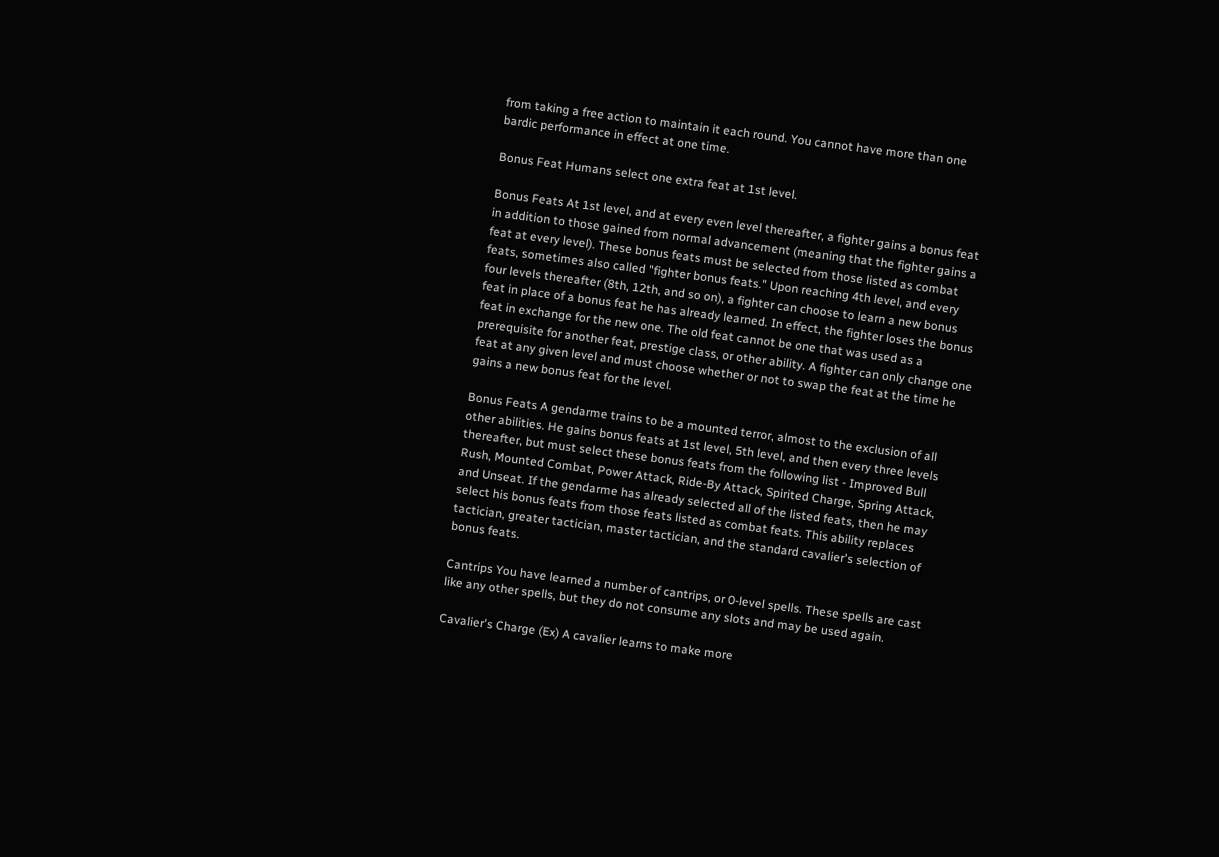from taking a free action to maintain it each round. You cannot have more than one bardic performance in effect at one time.

Bonus Feat Humans select one extra feat at 1st level.

Bonus Feats At 1st level, and at every even level thereafter, a fighter gains a bonus feat in addition to those gained from normal advancement (meaning that the fighter gains a feat at every level). These bonus feats must be selected from those listed as combat feats, sometimes also called "fighter bonus feats." Upon reaching 4th level, and every four levels thereafter (8th, 12th, and so on), a fighter can choose to learn a new bonus feat in place of a bonus feat he has already learned. In effect, the fighter loses the bonus feat in exchange for the new one. The old feat cannot be one that was used as a prerequisite for another feat, prestige class, or other ability. A fighter can only change one feat at any given level and must choose whether or not to swap the feat at the time he gains a new bonus feat for the level.

Bonus Feats A gendarme trains to be a mounted terror, almost to the exclusion of all other abilities. He gains bonus feats at 1st level, 5th level, and then every three levels thereafter, but must select these bonus feats from the following list - Improved Bull Rush, Mounted Combat, Power Attack, Ride-By Attack, Spirited Charge, Spring Attack, and Unseat. If the gendarme has already selected all of the listed feats, then he may select his bonus feats from those feats listed as combat feats. This ability replaces tactician, greater tactician, master tactician, and the standard cavalier's selection of bonus feats.

Cantrips You have learned a number of cantrips, or 0-level spells. These spells are cast like any other spells, but they do not consume any slots and may be used again.

Cavalier's Charge (Ex) A cavalier learns to make more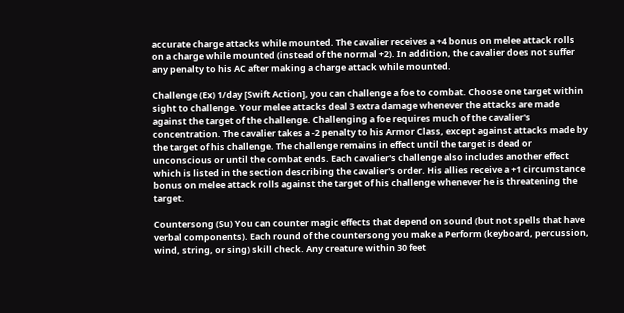accurate charge attacks while mounted. The cavalier receives a +4 bonus on melee attack rolls on a charge while mounted (instead of the normal +2). In addition, the cavalier does not suffer any penalty to his AC after making a charge attack while mounted.

Challenge (Ex) 1/day [Swift Action], you can challenge a foe to combat. Choose one target within sight to challenge. Your melee attacks deal 3 extra damage whenever the attacks are made against the target of the challenge. Challenging a foe requires much of the cavalier's concentration. The cavalier takes a -2 penalty to his Armor Class, except against attacks made by the target of his challenge. The challenge remains in effect until the target is dead or unconscious or until the combat ends. Each cavalier's challenge also includes another effect which is listed in the section describing the cavalier's order. His allies receive a +1 circumstance bonus on melee attack rolls against the target of his challenge whenever he is threatening the target.

Countersong (Su) You can counter magic effects that depend on sound (but not spells that have verbal components). Each round of the countersong you make a Perform (keyboard, percussion, wind, string, or sing) skill check. Any creature within 30 feet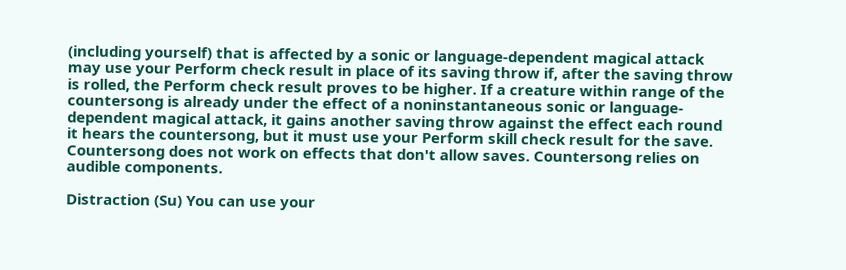(including yourself) that is affected by a sonic or language-dependent magical attack may use your Perform check result in place of its saving throw if, after the saving throw is rolled, the Perform check result proves to be higher. If a creature within range of the countersong is already under the effect of a noninstantaneous sonic or language-dependent magical attack, it gains another saving throw against the effect each round it hears the countersong, but it must use your Perform skill check result for the save. Countersong does not work on effects that don't allow saves. Countersong relies on audible components.

Distraction (Su) You can use your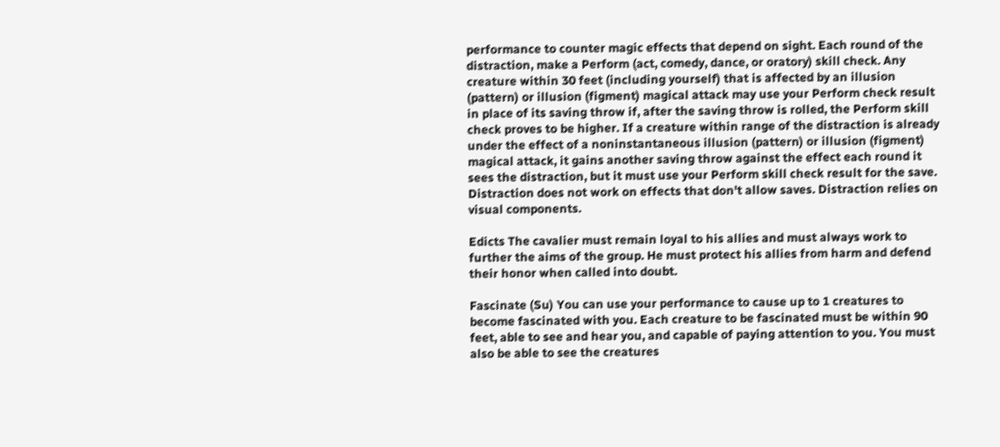performance to counter magic effects that depend on sight. Each round of the distraction, make a Perform (act, comedy, dance, or oratory) skill check. Any creature within 30 feet (including yourself) that is affected by an illusion (pattern) or illusion (figment) magical attack may use your Perform check result in place of its saving throw if, after the saving throw is rolled, the Perform skill check proves to be higher. If a creature within range of the distraction is already under the effect of a noninstantaneous illusion (pattern) or illusion (figment) magical attack, it gains another saving throw against the effect each round it sees the distraction, but it must use your Perform skill check result for the save. Distraction does not work on effects that don't allow saves. Distraction relies on visual components.

Edicts The cavalier must remain loyal to his allies and must always work to further the aims of the group. He must protect his allies from harm and defend their honor when called into doubt.

Fascinate (Su) You can use your performance to cause up to 1 creatures to become fascinated with you. Each creature to be fascinated must be within 90 feet, able to see and hear you, and capable of paying attention to you. You must also be able to see the creatures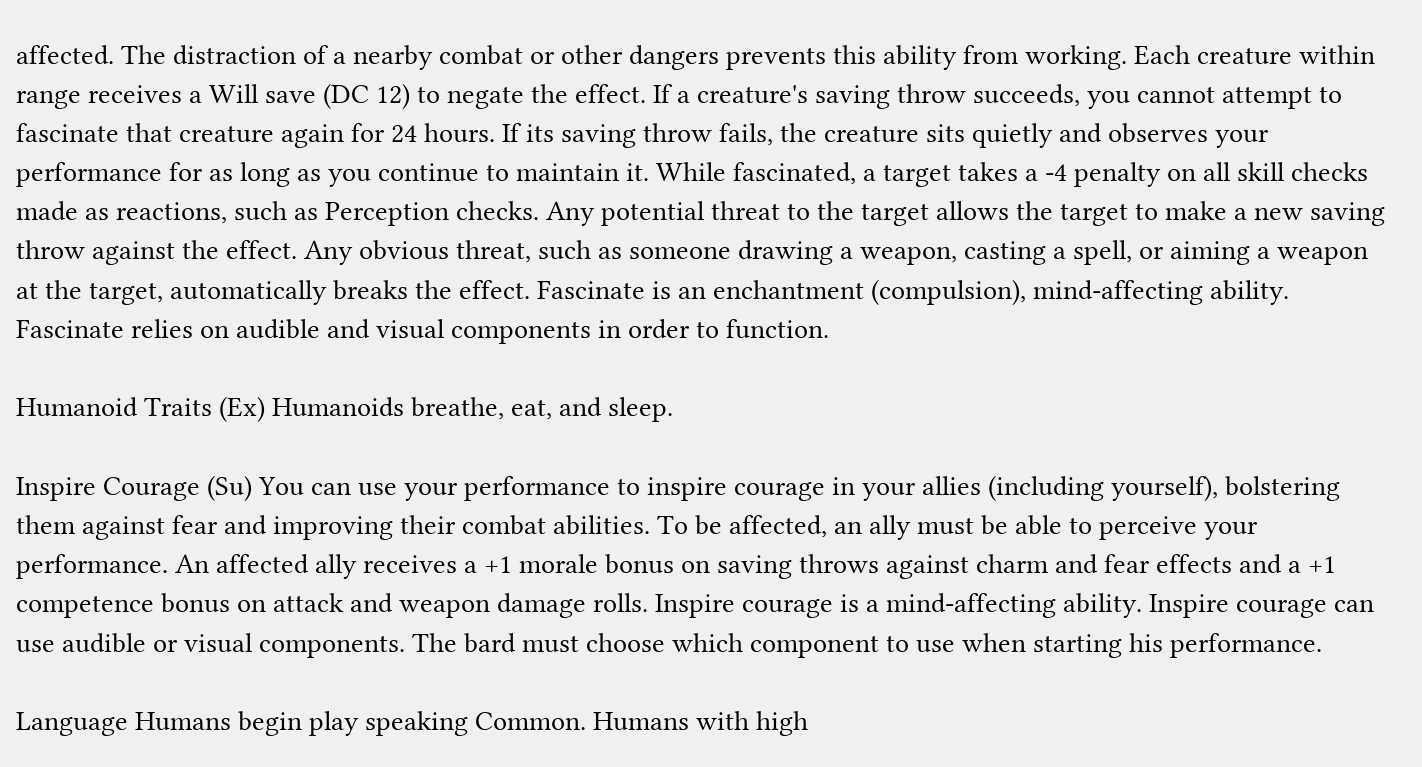affected. The distraction of a nearby combat or other dangers prevents this ability from working. Each creature within range receives a Will save (DC 12) to negate the effect. If a creature's saving throw succeeds, you cannot attempt to fascinate that creature again for 24 hours. If its saving throw fails, the creature sits quietly and observes your performance for as long as you continue to maintain it. While fascinated, a target takes a -4 penalty on all skill checks made as reactions, such as Perception checks. Any potential threat to the target allows the target to make a new saving throw against the effect. Any obvious threat, such as someone drawing a weapon, casting a spell, or aiming a weapon at the target, automatically breaks the effect. Fascinate is an enchantment (compulsion), mind-affecting ability. Fascinate relies on audible and visual components in order to function.

Humanoid Traits (Ex) Humanoids breathe, eat, and sleep.

Inspire Courage (Su) You can use your performance to inspire courage in your allies (including yourself), bolstering them against fear and improving their combat abilities. To be affected, an ally must be able to perceive your performance. An affected ally receives a +1 morale bonus on saving throws against charm and fear effects and a +1 competence bonus on attack and weapon damage rolls. Inspire courage is a mind-affecting ability. Inspire courage can use audible or visual components. The bard must choose which component to use when starting his performance.

Language Humans begin play speaking Common. Humans with high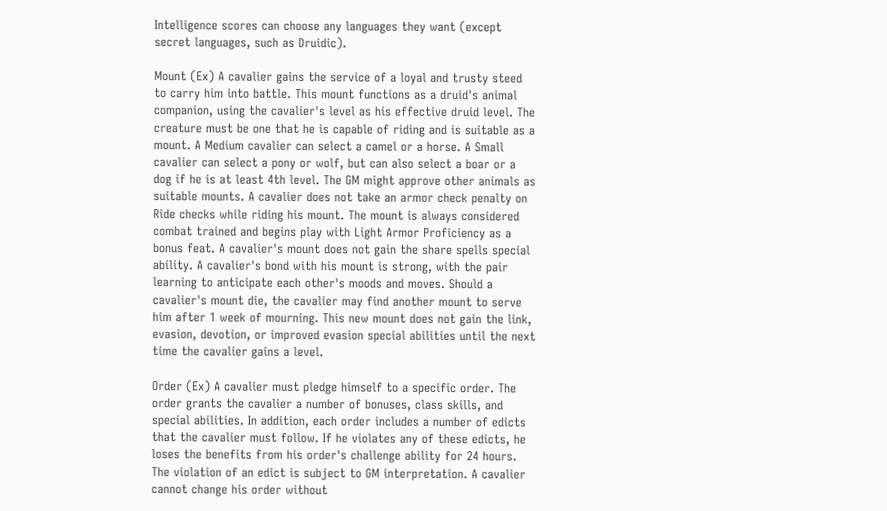Intelligence scores can choose any languages they want (except secret languages, such as Druidic).

Mount (Ex) A cavalier gains the service of a loyal and trusty steed to carry him into battle. This mount functions as a druid's animal companion, using the cavalier's level as his effective druid level. The creature must be one that he is capable of riding and is suitable as a mount. A Medium cavalier can select a camel or a horse. A Small cavalier can select a pony or wolf, but can also select a boar or a dog if he is at least 4th level. The GM might approve other animals as suitable mounts. A cavalier does not take an armor check penalty on Ride checks while riding his mount. The mount is always considered combat trained and begins play with Light Armor Proficiency as a bonus feat. A cavalier's mount does not gain the share spells special ability. A cavalier's bond with his mount is strong, with the pair learning to anticipate each other's moods and moves. Should a cavalier's mount die, the cavalier may find another mount to serve him after 1 week of mourning. This new mount does not gain the link, evasion, devotion, or improved evasion special abilities until the next time the cavalier gains a level.

Order (Ex) A cavalier must pledge himself to a specific order. The order grants the cavalier a number of bonuses, class skills, and special abilities. In addition, each order includes a number of edicts that the cavalier must follow. If he violates any of these edicts, he loses the benefits from his order's challenge ability for 24 hours. The violation of an edict is subject to GM interpretation. A cavalier cannot change his order without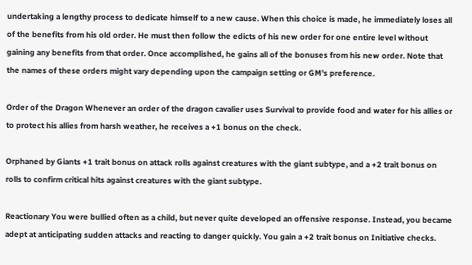undertaking a lengthy process to dedicate himself to a new cause. When this choice is made, he immediately loses all of the benefits from his old order. He must then follow the edicts of his new order for one entire level without gaining any benefits from that order. Once accomplished, he gains all of the bonuses from his new order. Note that the names of these orders might vary depending upon the campaign setting or GM's preference.

Order of the Dragon Whenever an order of the dragon cavalier uses Survival to provide food and water for his allies or to protect his allies from harsh weather, he receives a +1 bonus on the check.

Orphaned by Giants +1 trait bonus on attack rolls against creatures with the giant subtype, and a +2 trait bonus on rolls to confirm critical hits against creatures with the giant subtype.

Reactionary You were bullied often as a child, but never quite developed an offensive response. Instead, you became adept at anticipating sudden attacks and reacting to danger quickly. You gain a +2 trait bonus on Initiative checks.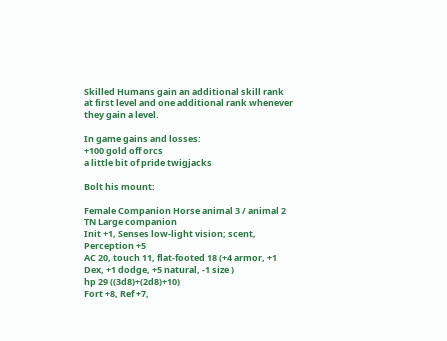Skilled Humans gain an additional skill rank at first level and one additional rank whenever they gain a level.

In game gains and losses:
+100 gold off orcs
a little bit of pride twigjacks

Bolt his mount:

Female Companion Horse animal 3 / animal 2
TN Large companion
Init +1, Senses low-light vision; scent, Perception +5
AC 20, touch 11, flat-footed 18 (+4 armor, +1 Dex, +1 dodge, +5 natural, -1 size )
hp 29 ((3d8)+(2d8)+10)
Fort +8, Ref +7,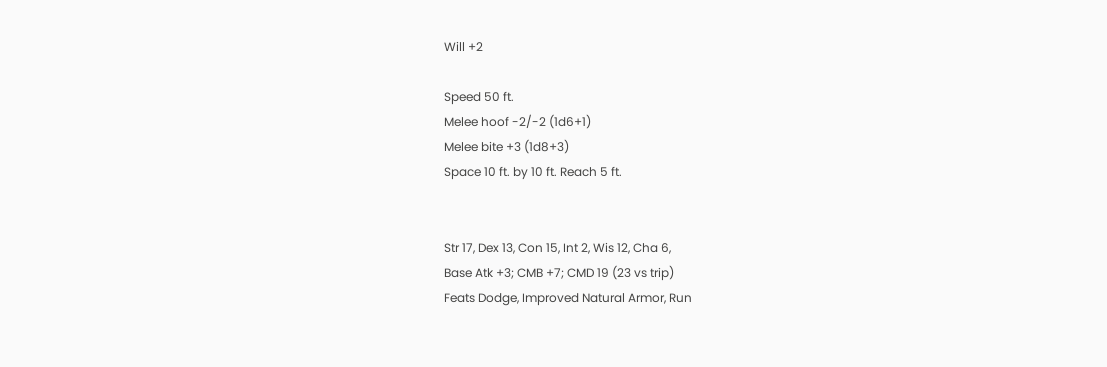Will +2

Speed 50 ft.
Melee hoof -2/-2 (1d6+1)
Melee bite +3 (1d8+3)
Space 10 ft. by 10 ft. Reach 5 ft.


Str 17, Dex 13, Con 15, Int 2, Wis 12, Cha 6,
Base Atk +3; CMB +7; CMD 19 (23 vs trip)
Feats Dodge, Improved Natural Armor, Run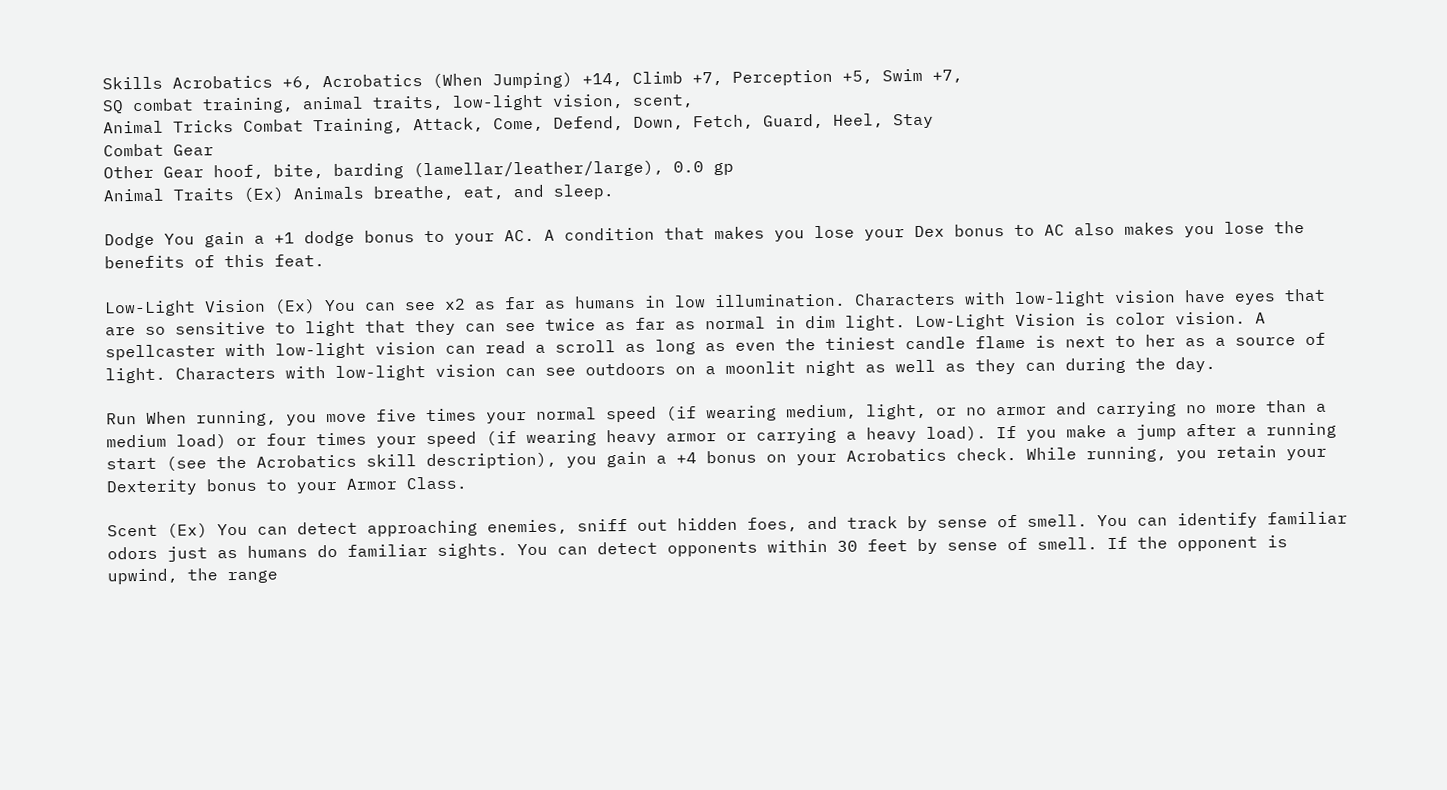Skills Acrobatics +6, Acrobatics (When Jumping) +14, Climb +7, Perception +5, Swim +7,
SQ combat training, animal traits, low-light vision, scent,
Animal Tricks Combat Training, Attack, Come, Defend, Down, Fetch, Guard, Heel, Stay
Combat Gear
Other Gear hoof, bite, barding (lamellar/leather/large), 0.0 gp
Animal Traits (Ex) Animals breathe, eat, and sleep.

Dodge You gain a +1 dodge bonus to your AC. A condition that makes you lose your Dex bonus to AC also makes you lose the benefits of this feat.

Low-Light Vision (Ex) You can see x2 as far as humans in low illumination. Characters with low-light vision have eyes that are so sensitive to light that they can see twice as far as normal in dim light. Low-Light Vision is color vision. A spellcaster with low-light vision can read a scroll as long as even the tiniest candle flame is next to her as a source of light. Characters with low-light vision can see outdoors on a moonlit night as well as they can during the day.

Run When running, you move five times your normal speed (if wearing medium, light, or no armor and carrying no more than a medium load) or four times your speed (if wearing heavy armor or carrying a heavy load). If you make a jump after a running start (see the Acrobatics skill description), you gain a +4 bonus on your Acrobatics check. While running, you retain your Dexterity bonus to your Armor Class.

Scent (Ex) You can detect approaching enemies, sniff out hidden foes, and track by sense of smell. You can identify familiar odors just as humans do familiar sights. You can detect opponents within 30 feet by sense of smell. If the opponent is upwind, the range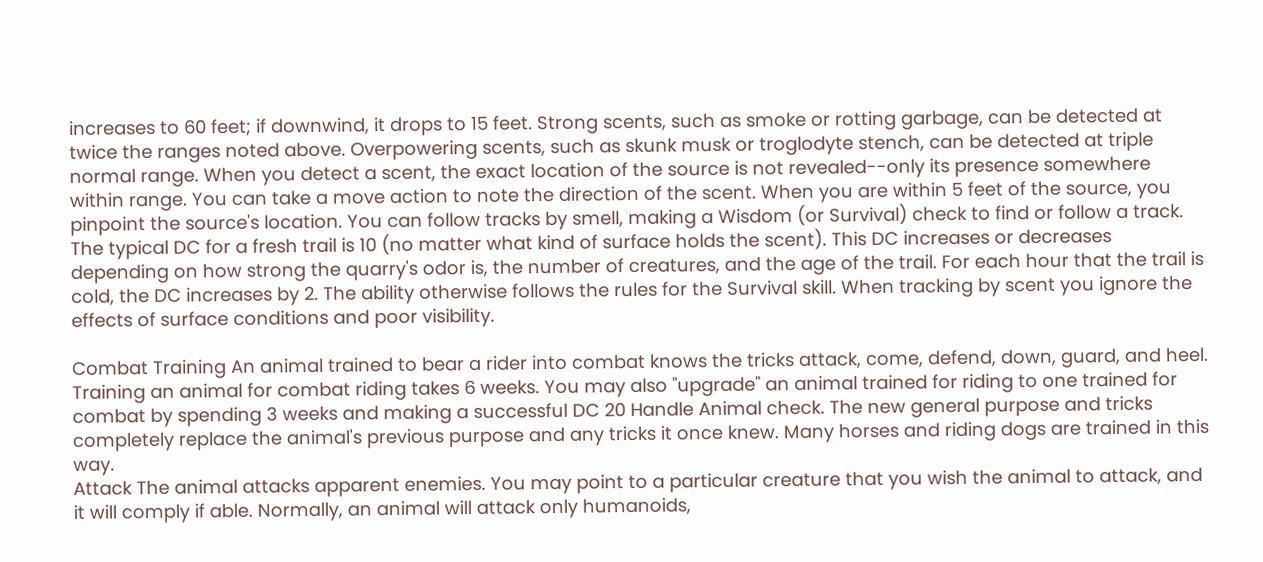increases to 60 feet; if downwind, it drops to 15 feet. Strong scents, such as smoke or rotting garbage, can be detected at twice the ranges noted above. Overpowering scents, such as skunk musk or troglodyte stench, can be detected at triple normal range. When you detect a scent, the exact location of the source is not revealed--only its presence somewhere within range. You can take a move action to note the direction of the scent. When you are within 5 feet of the source, you pinpoint the source's location. You can follow tracks by smell, making a Wisdom (or Survival) check to find or follow a track. The typical DC for a fresh trail is 10 (no matter what kind of surface holds the scent). This DC increases or decreases depending on how strong the quarry's odor is, the number of creatures, and the age of the trail. For each hour that the trail is cold, the DC increases by 2. The ability otherwise follows the rules for the Survival skill. When tracking by scent you ignore the effects of surface conditions and poor visibility.

Combat Training An animal trained to bear a rider into combat knows the tricks attack, come, defend, down, guard, and heel. Training an animal for combat riding takes 6 weeks. You may also "upgrade" an animal trained for riding to one trained for combat by spending 3 weeks and making a successful DC 20 Handle Animal check. The new general purpose and tricks completely replace the animal's previous purpose and any tricks it once knew. Many horses and riding dogs are trained in this way.
Attack The animal attacks apparent enemies. You may point to a particular creature that you wish the animal to attack, and it will comply if able. Normally, an animal will attack only humanoids,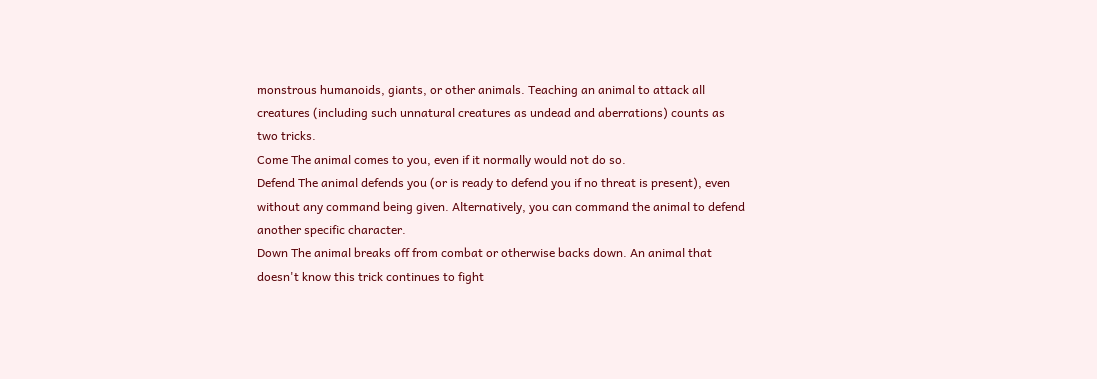monstrous humanoids, giants, or other animals. Teaching an animal to attack all creatures (including such unnatural creatures as undead and aberrations) counts as two tricks.
Come The animal comes to you, even if it normally would not do so.
Defend The animal defends you (or is ready to defend you if no threat is present), even without any command being given. Alternatively, you can command the animal to defend another specific character.
Down The animal breaks off from combat or otherwise backs down. An animal that doesn't know this trick continues to fight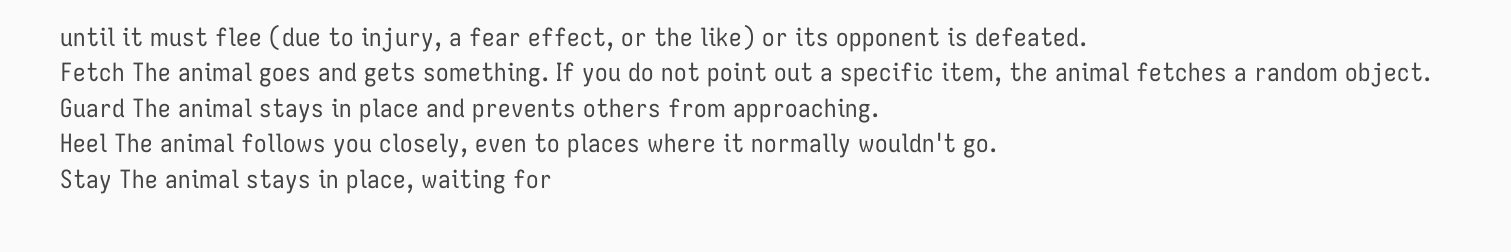until it must flee (due to injury, a fear effect, or the like) or its opponent is defeated.
Fetch The animal goes and gets something. If you do not point out a specific item, the animal fetches a random object.
Guard The animal stays in place and prevents others from approaching.
Heel The animal follows you closely, even to places where it normally wouldn't go.
Stay The animal stays in place, waiting for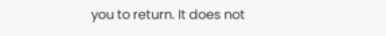you to return. It does not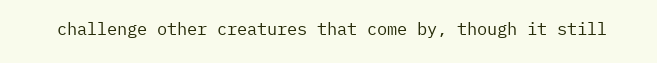challenge other creatures that come by, though it still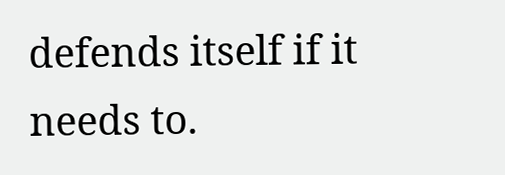defends itself if it needs to.